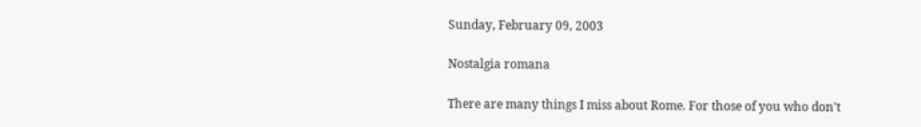Sunday, February 09, 2003

Nostalgia romana

There are many things I miss about Rome. For those of you who don't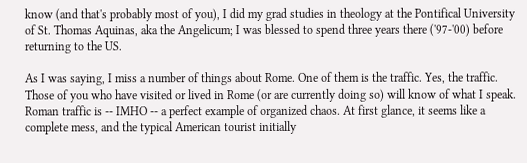know (and that's probably most of you), I did my grad studies in theology at the Pontifical University of St. Thomas Aquinas, aka the Angelicum; I was blessed to spend three years there ('97-'00) before returning to the US.

As I was saying, I miss a number of things about Rome. One of them is the traffic. Yes, the traffic. Those of you who have visited or lived in Rome (or are currently doing so) will know of what I speak. Roman traffic is -- IMHO -- a perfect example of organized chaos. At first glance, it seems like a complete mess, and the typical American tourist initially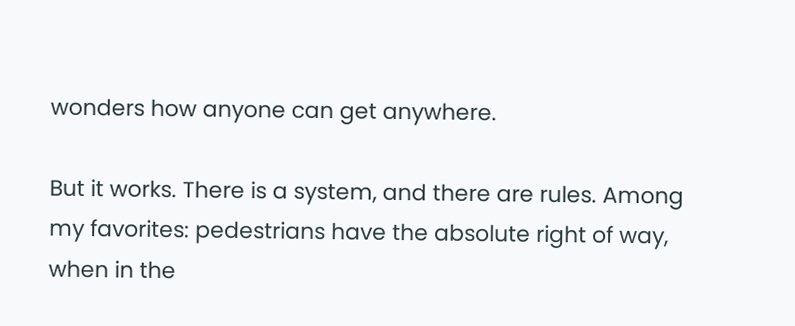wonders how anyone can get anywhere.

But it works. There is a system, and there are rules. Among my favorites: pedestrians have the absolute right of way, when in the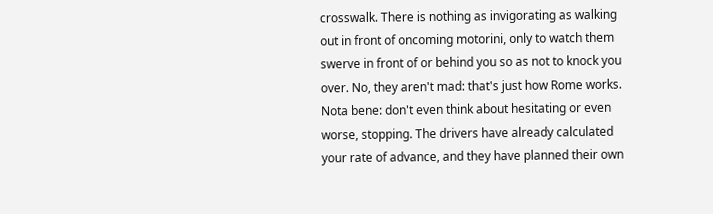crosswalk. There is nothing as invigorating as walking out in front of oncoming motorini, only to watch them swerve in front of or behind you so as not to knock you over. No, they aren't mad: that's just how Rome works. Nota bene: don't even think about hesitating or even worse, stopping. The drivers have already calculated your rate of advance, and they have planned their own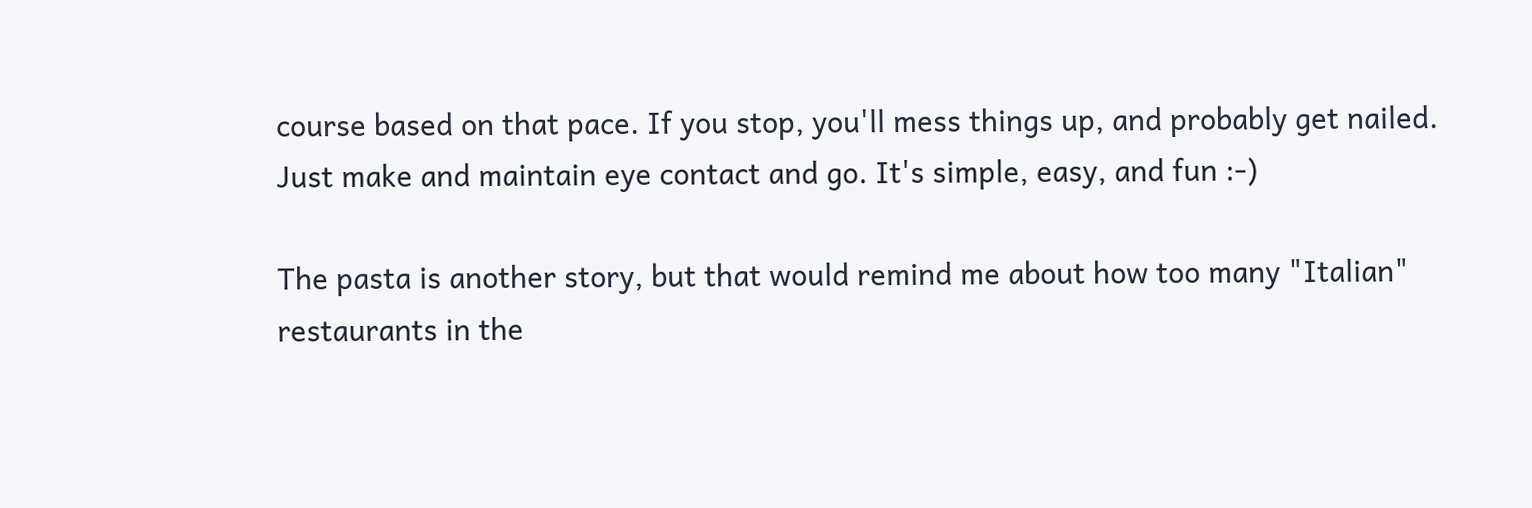course based on that pace. If you stop, you'll mess things up, and probably get nailed. Just make and maintain eye contact and go. It's simple, easy, and fun :-)

The pasta is another story, but that would remind me about how too many "Italian" restaurants in the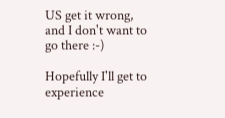US get it wrong, and I don't want to go there :-)

Hopefully I'll get to experience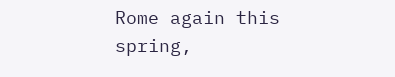Rome again this spring,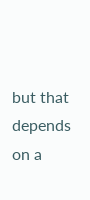but that depends on a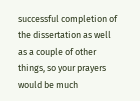successful completion of the dissertation as well as a couple of other things, so your prayers would be much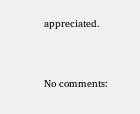appreciated.


No comments: